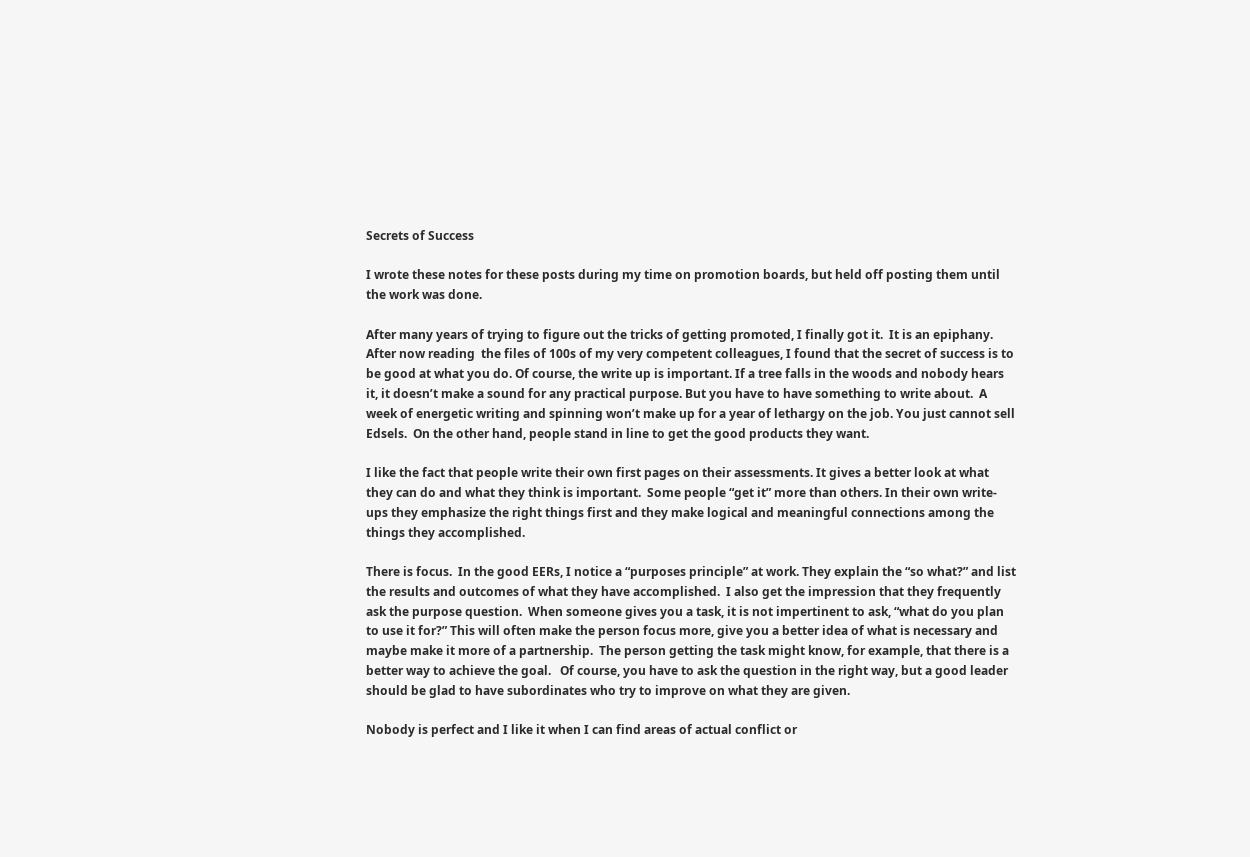Secrets of Success

I wrote these notes for these posts during my time on promotion boards, but held off posting them until the work was done.

After many years of trying to figure out the tricks of getting promoted, I finally got it.  It is an epiphany. After now reading  the files of 100s of my very competent colleagues, I found that the secret of success is to be good at what you do. Of course, the write up is important. If a tree falls in the woods and nobody hears it, it doesn’t make a sound for any practical purpose. But you have to have something to write about.  A week of energetic writing and spinning won’t make up for a year of lethargy on the job. You just cannot sell Edsels.  On the other hand, people stand in line to get the good products they want.

I like the fact that people write their own first pages on their assessments. It gives a better look at what they can do and what they think is important.  Some people “get it” more than others. In their own write-ups they emphasize the right things first and they make logical and meaningful connections among the things they accomplished.

There is focus.  In the good EERs, I notice a “purposes principle” at work. They explain the “so what?” and list the results and outcomes of what they have accomplished.  I also get the impression that they frequently ask the purpose question.  When someone gives you a task, it is not impertinent to ask, “what do you plan to use it for?” This will often make the person focus more, give you a better idea of what is necessary and maybe make it more of a partnership.  The person getting the task might know, for example, that there is a better way to achieve the goal.   Of course, you have to ask the question in the right way, but a good leader should be glad to have subordinates who try to improve on what they are given.

Nobody is perfect and I like it when I can find areas of actual conflict or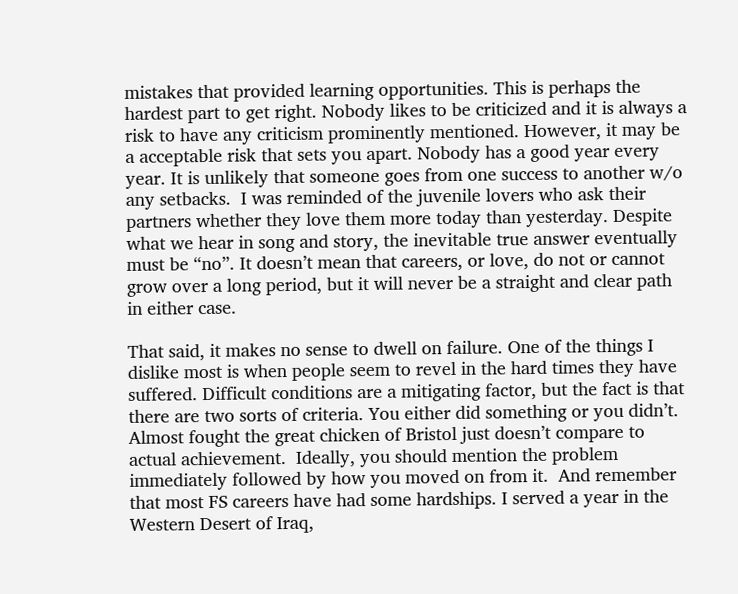mistakes that provided learning opportunities. This is perhaps the hardest part to get right. Nobody likes to be criticized and it is always a risk to have any criticism prominently mentioned. However, it may be a acceptable risk that sets you apart. Nobody has a good year every year. It is unlikely that someone goes from one success to another w/o any setbacks.  I was reminded of the juvenile lovers who ask their partners whether they love them more today than yesterday. Despite what we hear in song and story, the inevitable true answer eventually must be “no”. It doesn’t mean that careers, or love, do not or cannot grow over a long period, but it will never be a straight and clear path in either case.

That said, it makes no sense to dwell on failure. One of the things I dislike most is when people seem to revel in the hard times they have suffered. Difficult conditions are a mitigating factor, but the fact is that there are two sorts of criteria. You either did something or you didn’t.  Almost fought the great chicken of Bristol just doesn’t compare to actual achievement.  Ideally, you should mention the problem immediately followed by how you moved on from it.  And remember that most FS careers have had some hardships. I served a year in the Western Desert of Iraq,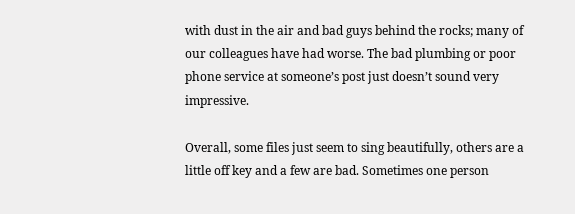with dust in the air and bad guys behind the rocks; many of our colleagues have had worse. The bad plumbing or poor phone service at someone’s post just doesn’t sound very impressive.

Overall, some files just seem to sing beautifully, others are a little off key and a few are bad. Sometimes one person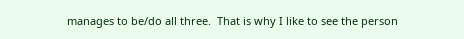manages to be/do all three.  That is why I like to see the person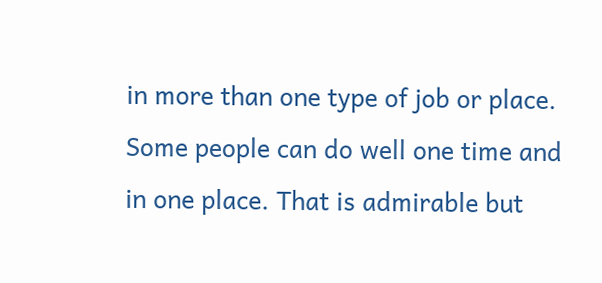in more than one type of job or place.  Some people can do well one time and in one place. That is admirable but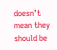doesn’t mean they should be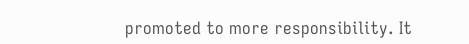promoted to more responsibility. It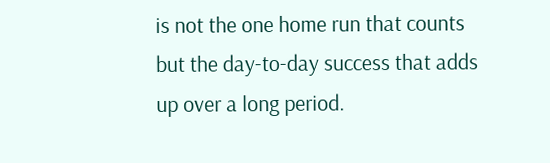is not the one home run that counts but the day-to-day success that adds up over a long period.